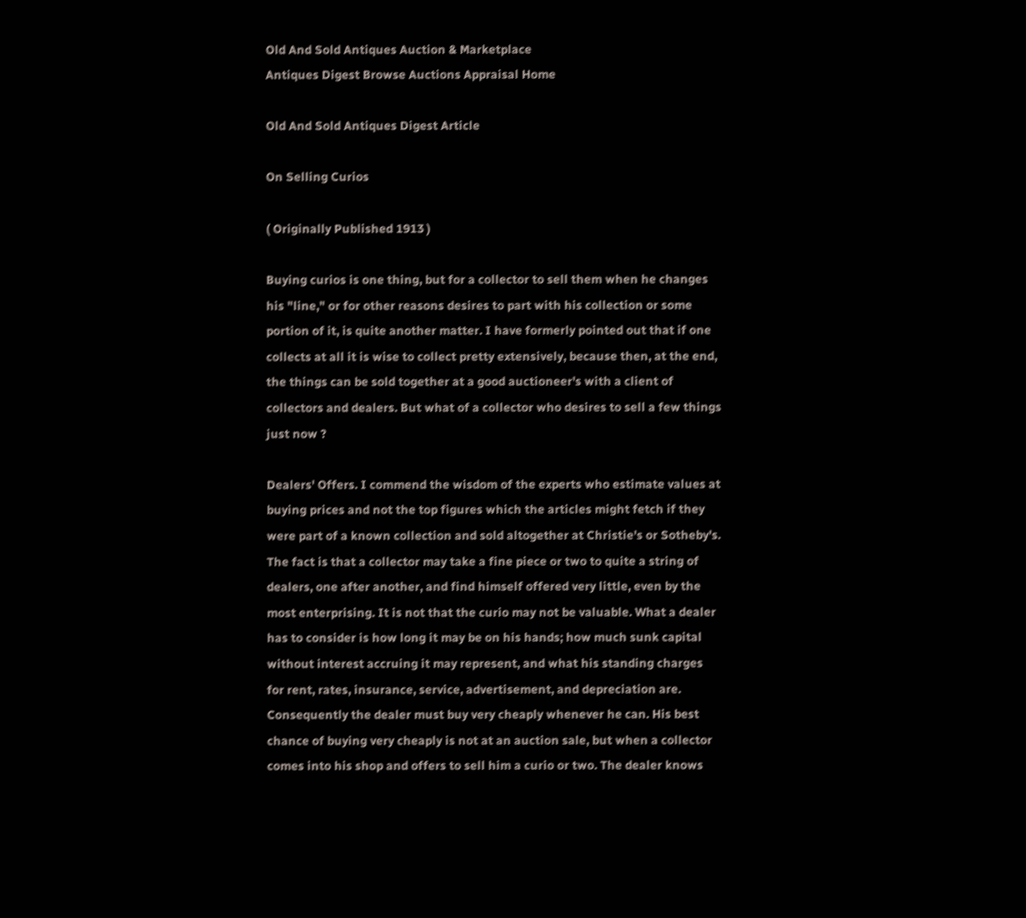Old And Sold Antiques Auction & Marketplace
Antiques Digest Browse Auctions Appraisal Home

Old And Sold Antiques Digest Article

On Selling Curios

( Originally Published 1913 )

Buying curios is one thing, but for a collector to sell them when he changes his "line," or for other reasons desires to part with his collection or some portion of it, is quite another matter. I have formerly pointed out that if one collects at all it is wise to collect pretty extensively, because then, at the end, the things can be sold together at a good auctioneer's with a client of collectors and dealers. But what of a collector who desires to sell a few things just now ?

Dealers' Offers. I commend the wisdom of the experts who estimate values at buying prices and not the top figures which the articles might fetch if they were part of a known collection and sold altogether at Christie's or Sotheby's. The fact is that a collector may take a fine piece or two to quite a string of dealers, one after another, and find himself offered very little, even by the most enterprising. It is not that the curio may not be valuable. What a dealer has to consider is how long it may be on his hands; how much sunk capital without interest accruing it may represent, and what his standing charges for rent, rates, insurance, service, advertisement, and depreciation are. Consequently the dealer must buy very cheaply whenever he can. His best chance of buying very cheaply is not at an auction sale, but when a collector comes into his shop and offers to sell him a curio or two. The dealer knows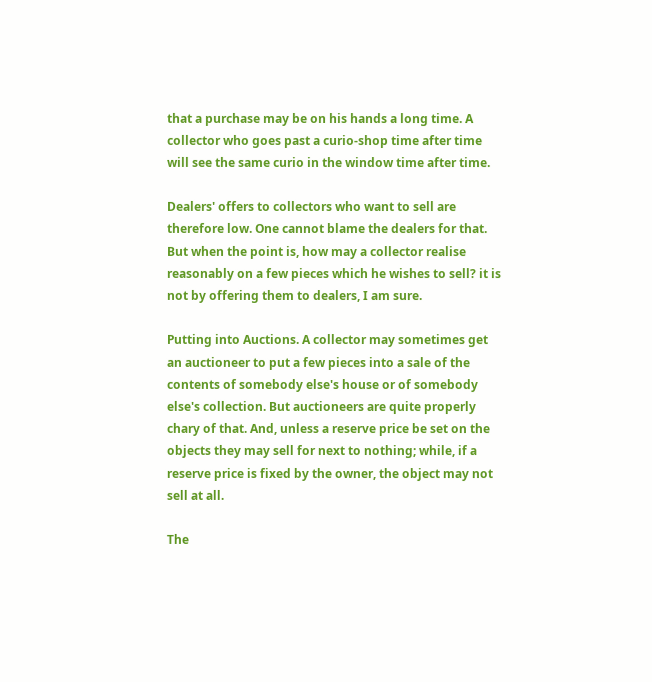that a purchase may be on his hands a long time. A collector who goes past a curio-shop time after time will see the same curio in the window time after time.

Dealers' offers to collectors who want to sell are therefore low. One cannot blame the dealers for that. But when the point is, how may a collector realise reasonably on a few pieces which he wishes to sell? it is not by offering them to dealers, I am sure.

Putting into Auctions. A collector may sometimes get an auctioneer to put a few pieces into a sale of the contents of somebody else's house or of somebody else's collection. But auctioneers are quite properly chary of that. And, unless a reserve price be set on the objects they may sell for next to nothing; while, if a reserve price is fixed by the owner, the object may not sell at all.

The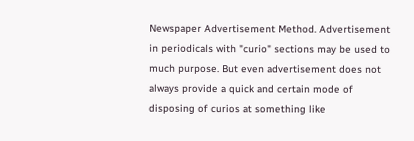Newspaper Advertisement Method. Advertisement in periodicals with "curio" sections may be used to much purpose. But even advertisement does not always provide a quick and certain mode of disposing of curios at something like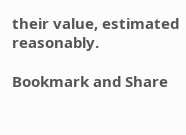their value, estimated reasonably.

Bookmark and Share